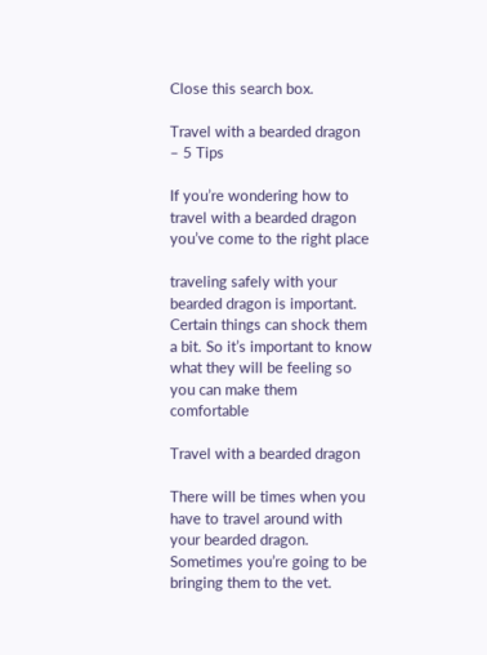Close this search box.

Travel with a bearded dragon – 5 Tips

If you’re wondering how to travel with a bearded dragon you’ve come to the right place

traveling safely with your bearded dragon is important. Certain things can shock them a bit. So it’s important to know what they will be feeling so you can make them comfortable

Travel with a bearded dragon

There will be times when you have to travel around with your bearded dragon. Sometimes you’re going to be bringing them to the vet.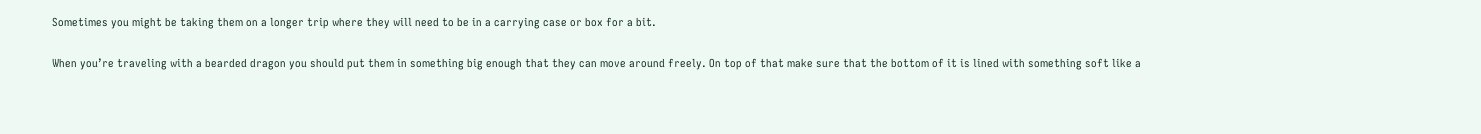Sometimes you might be taking them on a longer trip where they will need to be in a carrying case or box for a bit.

When you’re traveling with a bearded dragon you should put them in something big enough that they can move around freely. On top of that make sure that the bottom of it is lined with something soft like a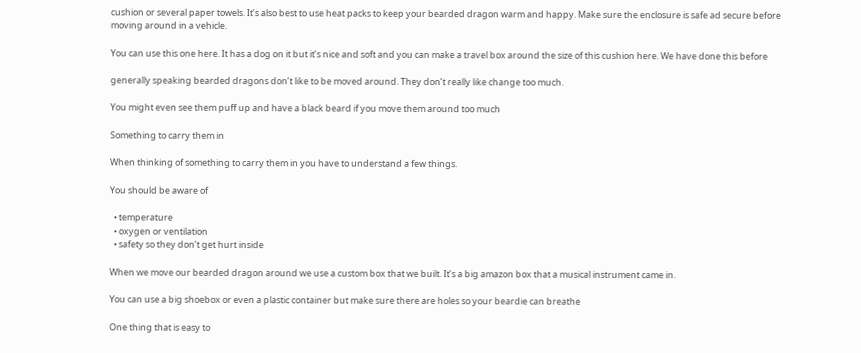cushion or several paper towels. It’s also best to use heat packs to keep your bearded dragon warm and happy. Make sure the enclosure is safe ad secure before moving around in a vehicle.

You can use this one here. It has a dog on it but it’s nice and soft and you can make a travel box around the size of this cushion here. We have done this before

generally speaking bearded dragons don’t like to be moved around. They don’t really like change too much.

You might even see them puff up and have a black beard if you move them around too much

Something to carry them in

When thinking of something to carry them in you have to understand a few things.

You should be aware of

  • temperature
  • oxygen or ventilation
  • safety so they don’t get hurt inside

When we move our bearded dragon around we use a custom box that we built. It’s a big amazon box that a musical instrument came in.

You can use a big shoebox or even a plastic container but make sure there are holes so your beardie can breathe

One thing that is easy to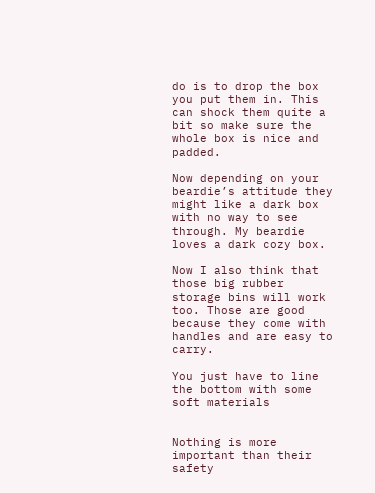do is to drop the box you put them in. This can shock them quite a bit so make sure the whole box is nice and padded.

Now depending on your beardie’s attitude they might like a dark box with no way to see through. My beardie loves a dark cozy box.

Now I also think that those big rubber storage bins will work too. Those are good because they come with handles and are easy to carry.

You just have to line the bottom with some soft materials


Nothing is more important than their safety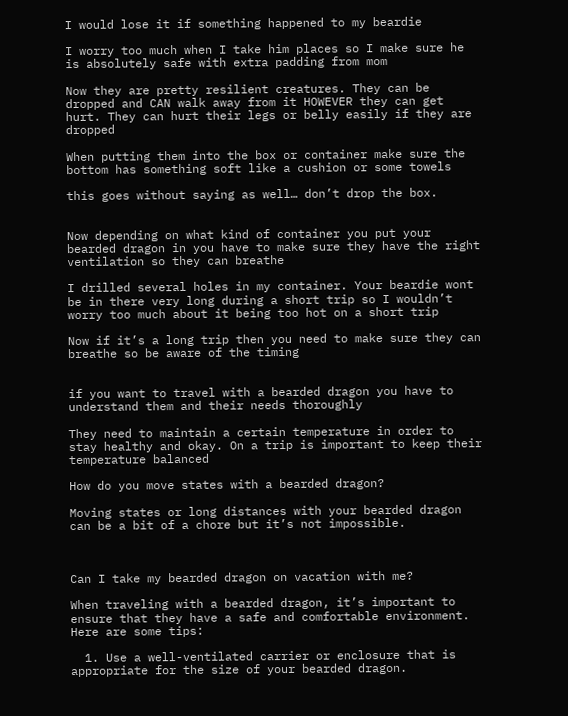I would lose it if something happened to my beardie

I worry too much when I take him places so I make sure he is absolutely safe with extra padding from mom

Now they are pretty resilient creatures. They can be dropped and CAN walk away from it HOWEVER they can get hurt. They can hurt their legs or belly easily if they are dropped

When putting them into the box or container make sure the bottom has something soft like a cushion or some towels

this goes without saying as well… don’t drop the box.


Now depending on what kind of container you put your bearded dragon in you have to make sure they have the right ventilation so they can breathe

I drilled several holes in my container. Your beardie wont be in there very long during a short trip so I wouldn’t worry too much about it being too hot on a short trip

Now if it’s a long trip then you need to make sure they can breathe so be aware of the timing


if you want to travel with a bearded dragon you have to understand them and their needs thoroughly

They need to maintain a certain temperature in order to stay healthy and okay. On a trip is important to keep their temperature balanced

How do you move states with a bearded dragon?

Moving states or long distances with your bearded dragon can be a bit of a chore but it’s not impossible.



Can I take my bearded dragon on vacation with me?

When traveling with a bearded dragon, it’s important to ensure that they have a safe and comfortable environment. Here are some tips:

  1. Use a well-ventilated carrier or enclosure that is appropriate for the size of your bearded dragon.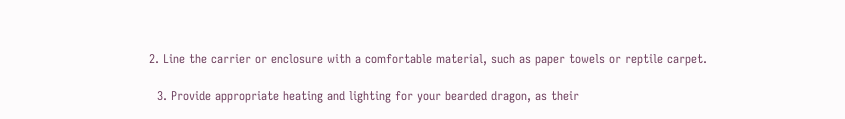2. Line the carrier or enclosure with a comfortable material, such as paper towels or reptile carpet.

  3. Provide appropriate heating and lighting for your bearded dragon, as their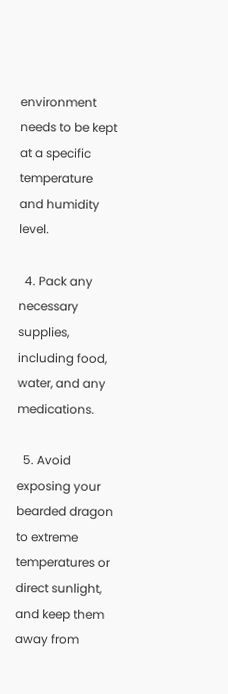environment needs to be kept at a specific temperature and humidity level.

  4. Pack any necessary supplies, including food, water, and any medications.

  5. Avoid exposing your bearded dragon to extreme temperatures or direct sunlight, and keep them away from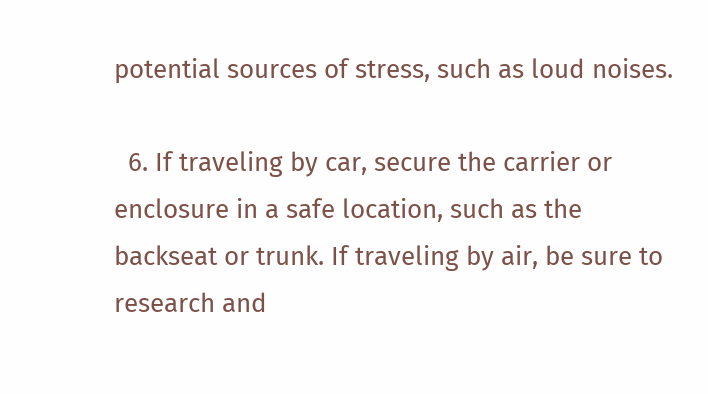potential sources of stress, such as loud noises.

  6. If traveling by car, secure the carrier or enclosure in a safe location, such as the backseat or trunk. If traveling by air, be sure to research and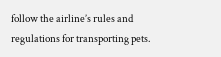follow the airline’s rules and regulations for transporting pets.